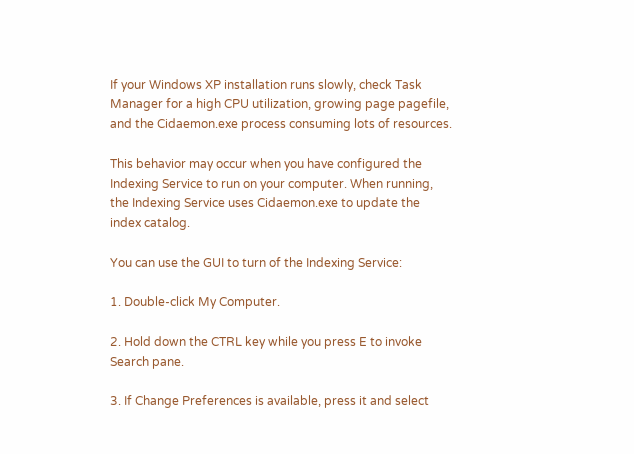If your Windows XP installation runs slowly, check Task Manager for a high CPU utilization, growing page pagefile, and the Cidaemon.exe process consuming lots of resources.

This behavior may occur when you have configured the Indexing Service to run on your computer. When running, the Indexing Service uses Cidaemon.exe to update the index catalog.

You can use the GUI to turn of the Indexing Service:

1. Double-click My Computer.

2. Hold down the CTRL key while you press E to invoke Search pane.

3. If Change Preferences is available, press it and select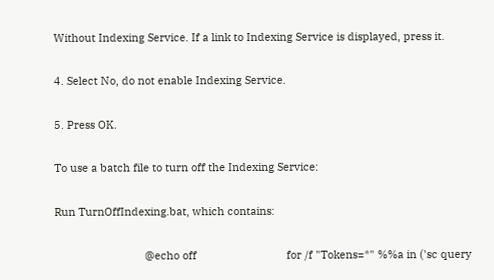Without Indexing Service. If a link to Indexing Service is displayed, press it.

4. Select No, do not enable Indexing Service.

5. Press OK.

To use a batch file to turn off the Indexing Service:

Run TurnOffIndexing.bat, which contains:

                              @echo off                              for /f "Tokens=*" %%a in ('sc query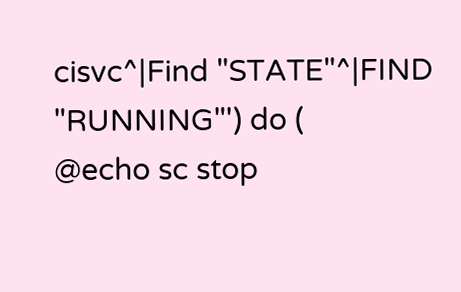cisvc^|Find "STATE"^|FIND "RUNNING"') do (                               @echo sc stop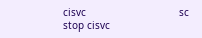cisvc                               sc stop cisvc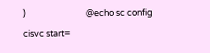)                              @echo sc config cisvc start=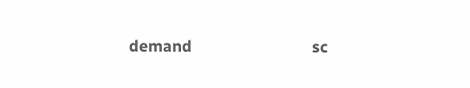demand                              sc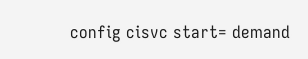config cisvc start= demand